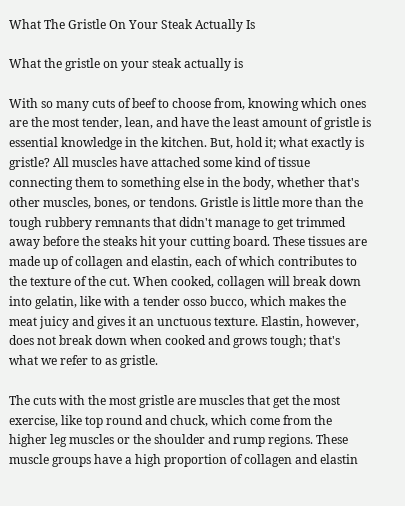What The Gristle On Your Steak Actually Is

What the gristle on your steak actually is

With so many cuts of beef to choose from, knowing which ones are the most tender, lean, and have the least amount of gristle is essential knowledge in the kitchen. But, hold it; what exactly is gristle? All muscles have attached some kind of tissue connecting them to something else in the body, whether that's other muscles, bones, or tendons. Gristle is little more than the tough rubbery remnants that didn't manage to get trimmed away before the steaks hit your cutting board. These tissues are made up of collagen and elastin, each of which contributes to the texture of the cut. When cooked, collagen will break down into gelatin, like with a tender osso bucco, which makes the meat juicy and gives it an unctuous texture. Elastin, however, does not break down when cooked and grows tough; that's what we refer to as gristle.

The cuts with the most gristle are muscles that get the most exercise, like top round and chuck, which come from the higher leg muscles or the shoulder and rump regions. These muscle groups have a high proportion of collagen and elastin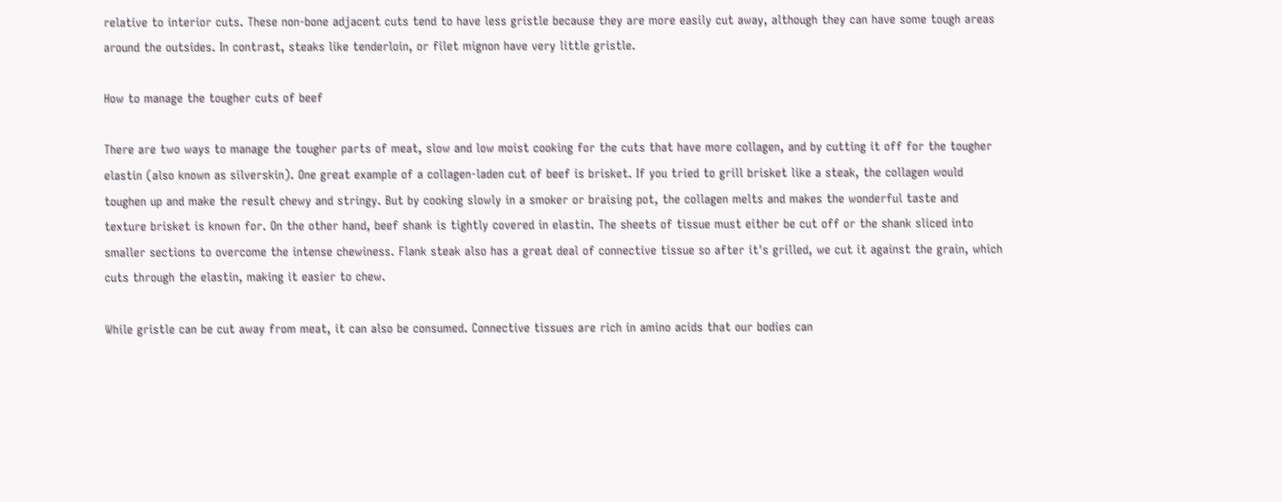relative to interior cuts. These non-bone adjacent cuts tend to have less gristle because they are more easily cut away, although they can have some tough areas around the outsides. In contrast, steaks like tenderloin, or filet mignon have very little gristle.

How to manage the tougher cuts of beef

There are two ways to manage the tougher parts of meat, slow and low moist cooking for the cuts that have more collagen, and by cutting it off for the tougher elastin (also known as silverskin). One great example of a collagen-laden cut of beef is brisket. If you tried to grill brisket like a steak, the collagen would toughen up and make the result chewy and stringy. But by cooking slowly in a smoker or braising pot, the collagen melts and makes the wonderful taste and texture brisket is known for. On the other hand, beef shank is tightly covered in elastin. The sheets of tissue must either be cut off or the shank sliced into smaller sections to overcome the intense chewiness. Flank steak also has a great deal of connective tissue so after it's grilled, we cut it against the grain, which cuts through the elastin, making it easier to chew.

While gristle can be cut away from meat, it can also be consumed. Connective tissues are rich in amino acids that our bodies can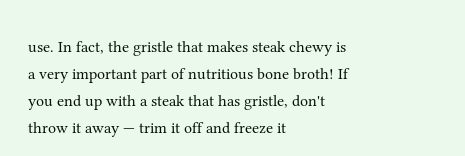use. In fact, the gristle that makes steak chewy is a very important part of nutritious bone broth! If you end up with a steak that has gristle, don't throw it away — trim it off and freeze it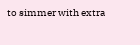to simmer with extra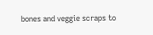bones and veggie scraps to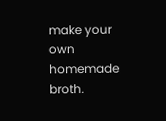make your own homemade broth.